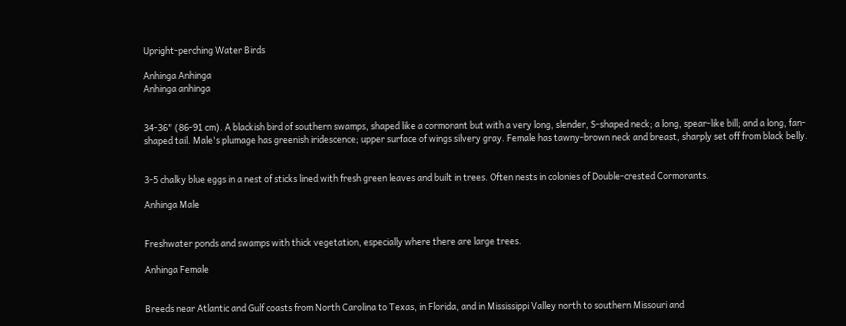Upright-perching Water Birds

Anhinga Anhinga
Anhinga anhinga


34-36" (86-91 cm). A blackish bird of southern swamps, shaped like a cormorant but with a very long, slender, S-shaped neck; a long, spear-like bill; and a long, fan-shaped tail. Male's plumage has greenish iridescence; upper surface of wings silvery gray. Female has tawny-brown neck and breast, sharply set off from black belly.


3-5 chalky blue eggs in a nest of sticks lined with fresh green leaves and built in trees. Often nests in colonies of Double-crested Cormorants.

Anhinga Male


Freshwater ponds and swamps with thick vegetation, especially where there are large trees.

Anhinga Female


Breeds near Atlantic and Gulf coasts from North Carolina to Texas, in Florida, and in Mississippi Valley north to southern Missouri and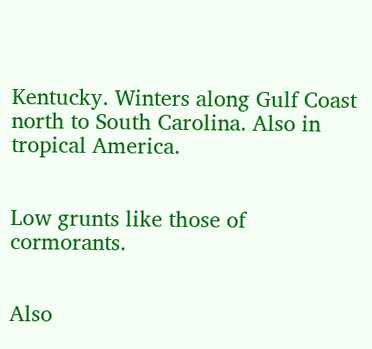Kentucky. Winters along Gulf Coast north to South Carolina. Also in tropical America.


Low grunts like those of cormorants.


Also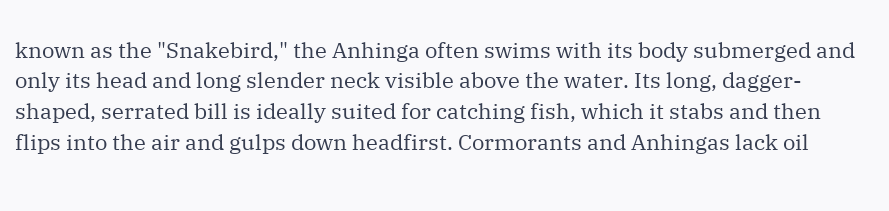known as the "Snakebird," the Anhinga often swims with its body submerged and only its head and long slender neck visible above the water. Its long, dagger-shaped, serrated bill is ideally suited for catching fish, which it stabs and then flips into the air and gulps down headfirst. Cormorants and Anhingas lack oil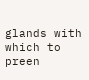glands with which to preen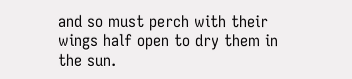and so must perch with their wings half open to dry them in the sun.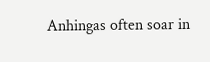Anhingas often soar in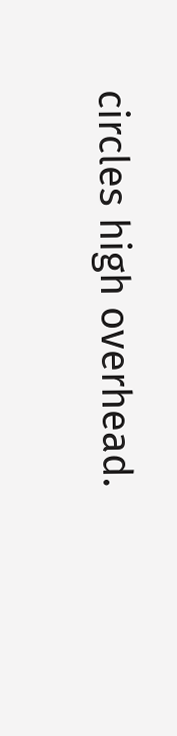circles high overhead.